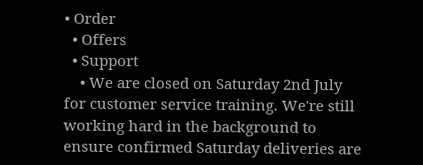• Order
  • Offers
  • Support
    • We are closed on Saturday 2nd July for customer service training. We're still working hard in the background to ensure confirmed Saturday deliveries are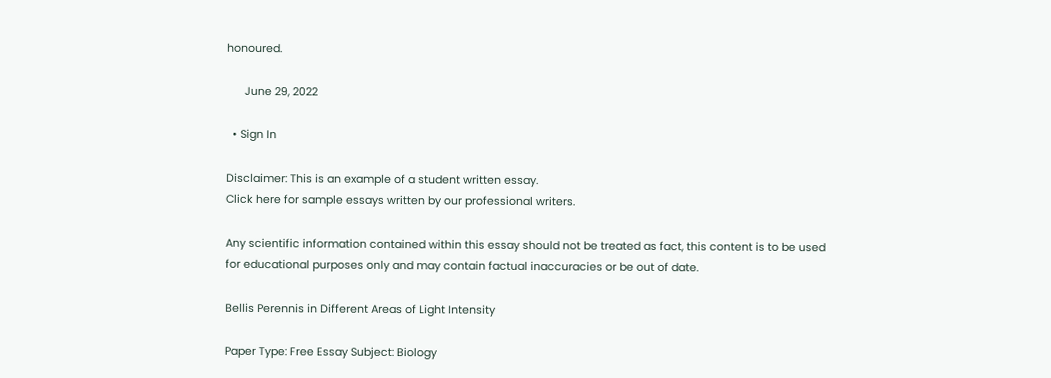honoured.

      June 29, 2022

  • Sign In

Disclaimer: This is an example of a student written essay.
Click here for sample essays written by our professional writers.

Any scientific information contained within this essay should not be treated as fact, this content is to be used for educational purposes only and may contain factual inaccuracies or be out of date.

Bellis Perennis in Different Areas of Light Intensity

Paper Type: Free Essay Subject: Biology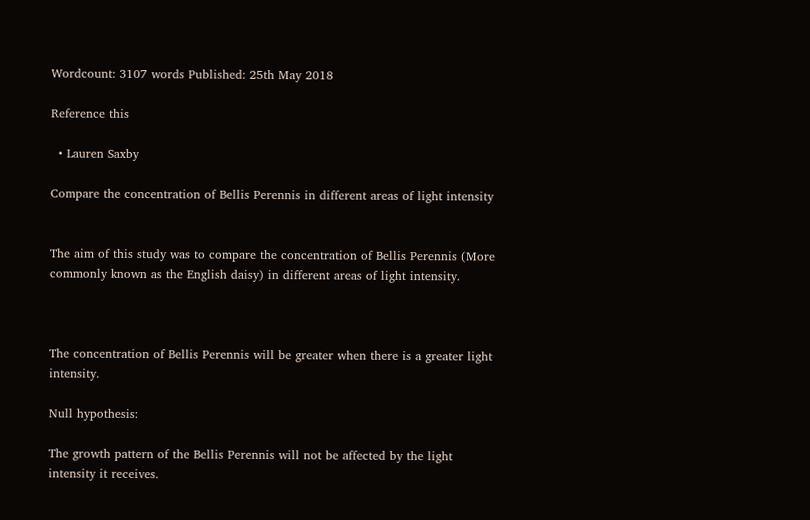Wordcount: 3107 words Published: 25th May 2018

Reference this

  • Lauren Saxby

Compare the concentration of Bellis Perennis in different areas of light intensity


The aim of this study was to compare the concentration of Bellis Perennis (More commonly known as the English daisy) in different areas of light intensity.



The concentration of Bellis Perennis will be greater when there is a greater light intensity.

Null hypothesis:

The growth pattern of the Bellis Perennis will not be affected by the light intensity it receives.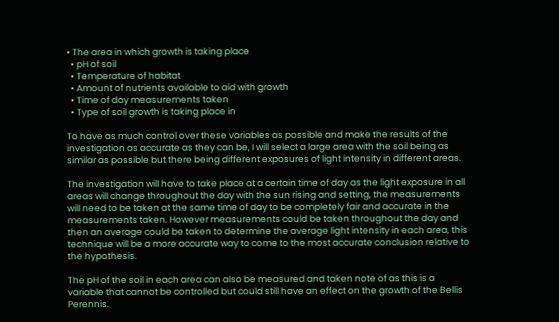• The area in which growth is taking place
  • pH of soil
  • Temperature of habitat
  • Amount of nutrients available to aid with growth
  • Time of day measurements taken
  • Type of soil growth is taking place in

To have as much control over these variables as possible and make the results of the investigation as accurate as they can be, I will select a large area with the soil being as similar as possible but there being different exposures of light intensity in different areas.

The investigation will have to take place at a certain time of day as the light exposure in all areas will change throughout the day with the sun rising and setting, the measurements will need to be taken at the same time of day to be completely fair and accurate in the measurements taken. However measurements could be taken throughout the day and then an average could be taken to determine the average light intensity in each area, this technique will be a more accurate way to come to the most accurate conclusion relative to the hypothesis.

The pH of the soil in each area can also be measured and taken note of as this is a variable that cannot be controlled but could still have an effect on the growth of the Bellis Perennis.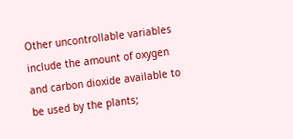Other uncontrollable variables include the amount of oxygen and carbon dioxide available to be used by the plants;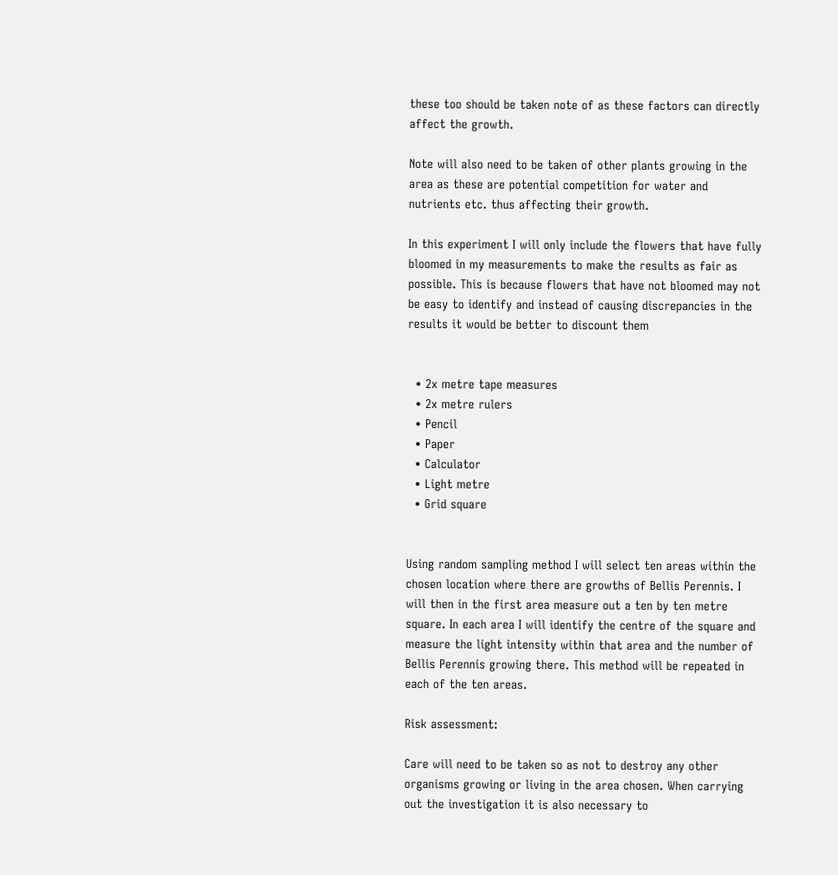these too should be taken note of as these factors can directly affect the growth.

Note will also need to be taken of other plants growing in the area as these are potential competition for water and nutrients etc. thus affecting their growth.

In this experiment I will only include the flowers that have fully bloomed in my measurements to make the results as fair as possible. This is because flowers that have not bloomed may not be easy to identify and instead of causing discrepancies in the results it would be better to discount them


  • 2x metre tape measures
  • 2x metre rulers
  • Pencil
  • Paper
  • Calculator
  • Light metre
  • Grid square


Using random sampling method I will select ten areas within the chosen location where there are growths of Bellis Perennis. I will then in the first area measure out a ten by ten metre square. In each area I will identify the centre of the square and measure the light intensity within that area and the number of Bellis Perennis growing there. This method will be repeated in each of the ten areas.

Risk assessment:

Care will need to be taken so as not to destroy any other organisms growing or living in the area chosen. When carrying out the investigation it is also necessary to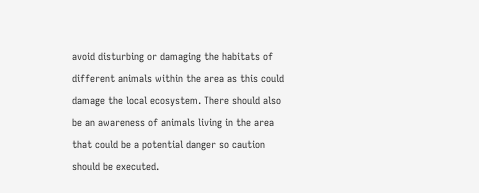avoid disturbing or damaging the habitats of different animals within the area as this could damage the local ecosystem. There should also be an awareness of animals living in the area that could be a potential danger so caution should be executed.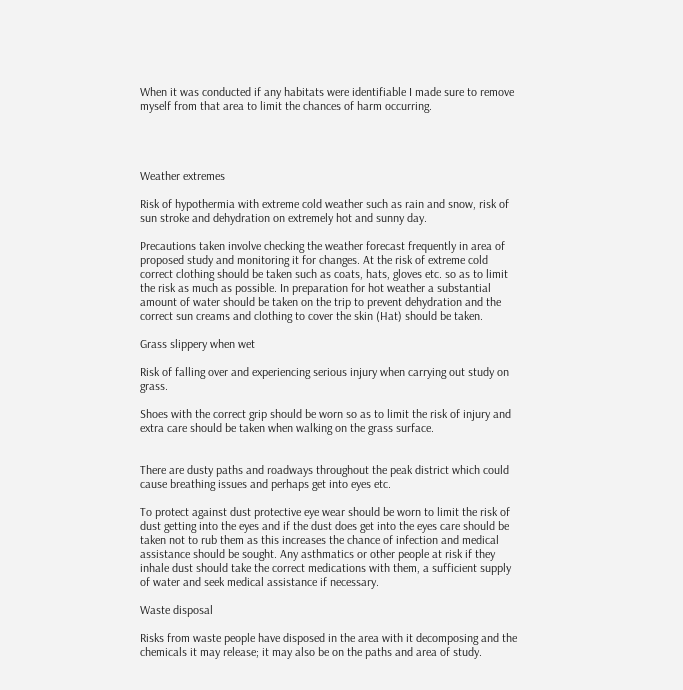When it was conducted if any habitats were identifiable I made sure to remove myself from that area to limit the chances of harm occurring.




Weather extremes

Risk of hypothermia with extreme cold weather such as rain and snow, risk of sun stroke and dehydration on extremely hot and sunny day.

Precautions taken involve checking the weather forecast frequently in area of proposed study and monitoring it for changes. At the risk of extreme cold correct clothing should be taken such as coats, hats, gloves etc. so as to limit the risk as much as possible. In preparation for hot weather a substantial amount of water should be taken on the trip to prevent dehydration and the correct sun creams and clothing to cover the skin (Hat) should be taken.

Grass slippery when wet

Risk of falling over and experiencing serious injury when carrying out study on grass.

Shoes with the correct grip should be worn so as to limit the risk of injury and extra care should be taken when walking on the grass surface.


There are dusty paths and roadways throughout the peak district which could cause breathing issues and perhaps get into eyes etc.

To protect against dust protective eye wear should be worn to limit the risk of dust getting into the eyes and if the dust does get into the eyes care should be taken not to rub them as this increases the chance of infection and medical assistance should be sought. Any asthmatics or other people at risk if they inhale dust should take the correct medications with them, a sufficient supply of water and seek medical assistance if necessary.

Waste disposal

Risks from waste people have disposed in the area with it decomposing and the chemicals it may release; it may also be on the paths and area of study.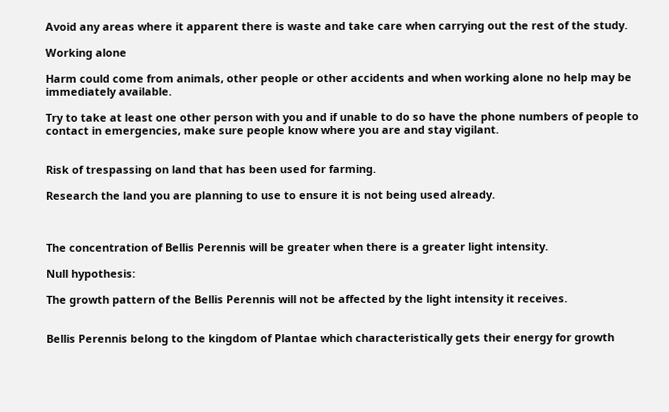Avoid any areas where it apparent there is waste and take care when carrying out the rest of the study.

Working alone

Harm could come from animals, other people or other accidents and when working alone no help may be immediately available.

Try to take at least one other person with you and if unable to do so have the phone numbers of people to contact in emergencies, make sure people know where you are and stay vigilant.


Risk of trespassing on land that has been used for farming.

Research the land you are planning to use to ensure it is not being used already.



The concentration of Bellis Perennis will be greater when there is a greater light intensity.

Null hypothesis:

The growth pattern of the Bellis Perennis will not be affected by the light intensity it receives.


Bellis Perennis belong to the kingdom of Plantae which characteristically gets their energy for growth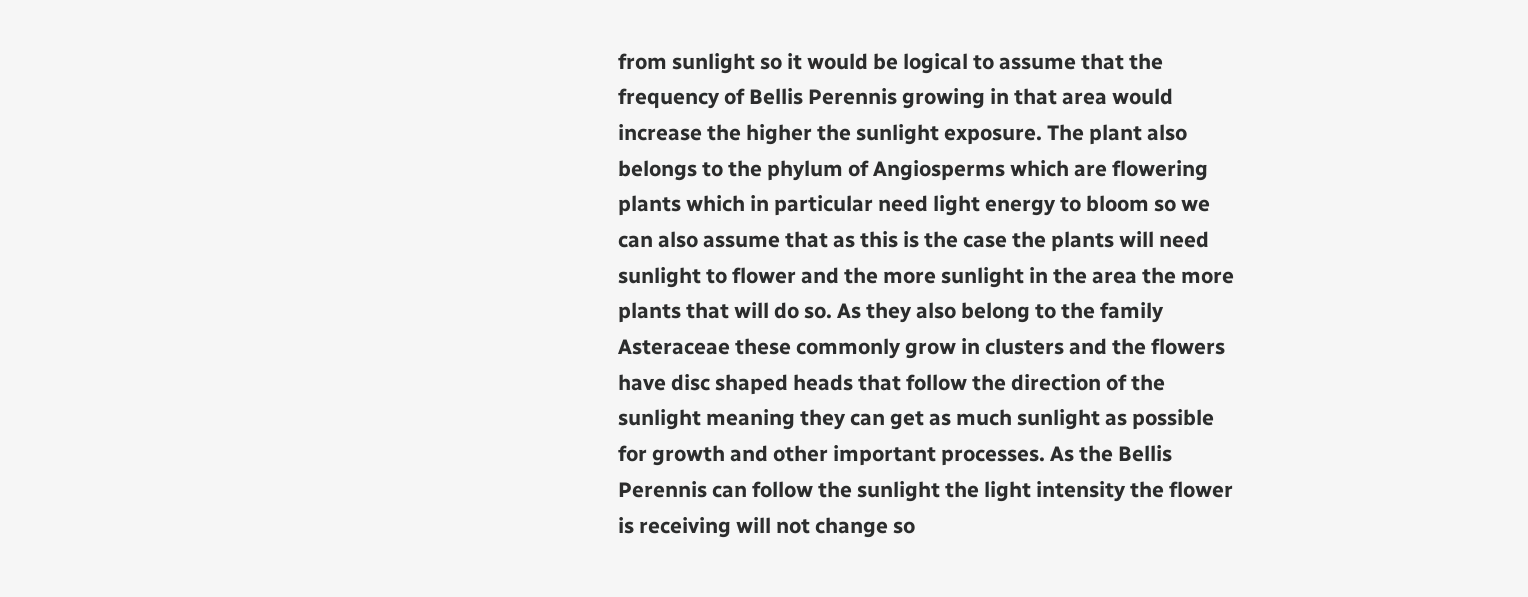from sunlight so it would be logical to assume that the frequency of Bellis Perennis growing in that area would increase the higher the sunlight exposure. The plant also belongs to the phylum of Angiosperms which are flowering plants which in particular need light energy to bloom so we can also assume that as this is the case the plants will need sunlight to flower and the more sunlight in the area the more plants that will do so. As they also belong to the family Asteraceae these commonly grow in clusters and the flowers have disc shaped heads that follow the direction of the sunlight meaning they can get as much sunlight as possible for growth and other important processes. As the Bellis Perennis can follow the sunlight the light intensity the flower is receiving will not change so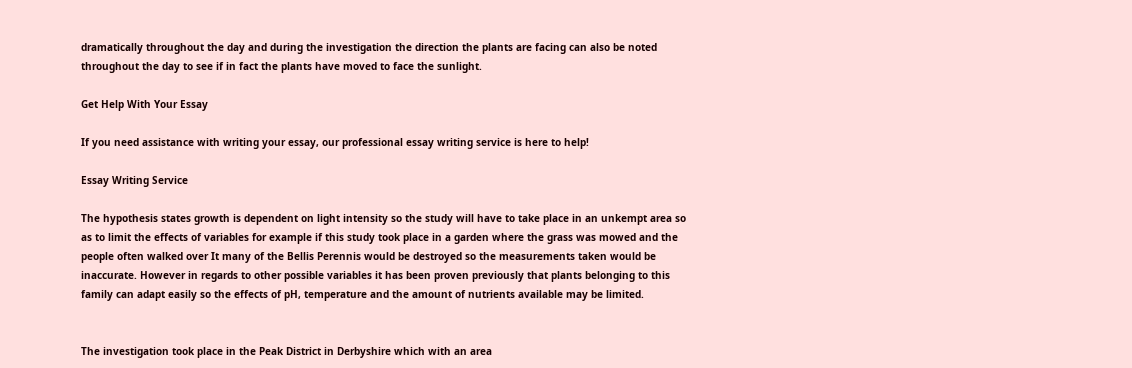dramatically throughout the day and during the investigation the direction the plants are facing can also be noted throughout the day to see if in fact the plants have moved to face the sunlight.

Get Help With Your Essay

If you need assistance with writing your essay, our professional essay writing service is here to help!

Essay Writing Service

The hypothesis states growth is dependent on light intensity so the study will have to take place in an unkempt area so as to limit the effects of variables for example if this study took place in a garden where the grass was mowed and the people often walked over It many of the Bellis Perennis would be destroyed so the measurements taken would be inaccurate. However in regards to other possible variables it has been proven previously that plants belonging to this family can adapt easily so the effects of pH, temperature and the amount of nutrients available may be limited.


The investigation took place in the Peak District in Derbyshire which with an area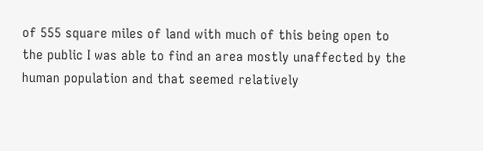of 555 square miles of land with much of this being open to the public I was able to find an area mostly unaffected by the human population and that seemed relatively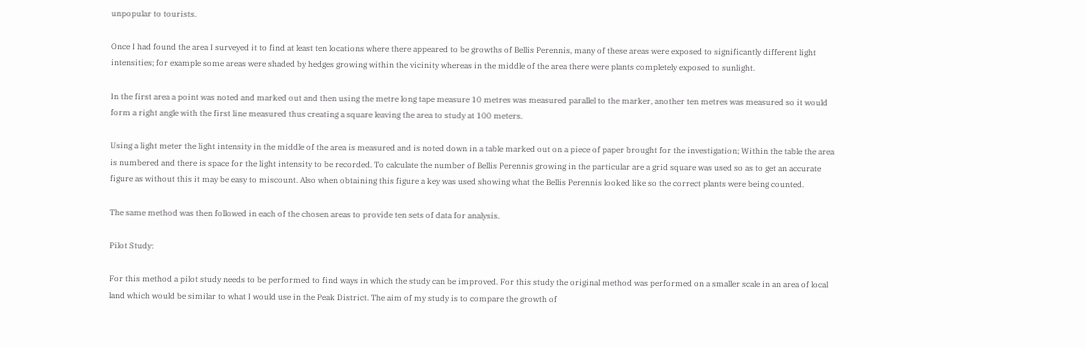unpopular to tourists.

Once I had found the area I surveyed it to find at least ten locations where there appeared to be growths of Bellis Perennis, many of these areas were exposed to significantly different light intensities; for example some areas were shaded by hedges growing within the vicinity whereas in the middle of the area there were plants completely exposed to sunlight.

In the first area a point was noted and marked out and then using the metre long tape measure 10 metres was measured parallel to the marker, another ten metres was measured so it would form a right angle with the first line measured thus creating a square leaving the area to study at 100 meters.

Using a light meter the light intensity in the middle of the area is measured and is noted down in a table marked out on a piece of paper brought for the investigation; Within the table the area is numbered and there is space for the light intensity to be recorded. To calculate the number of Bellis Perennis growing in the particular are a grid square was used so as to get an accurate figure as without this it may be easy to miscount. Also when obtaining this figure a key was used showing what the Bellis Perennis looked like so the correct plants were being counted.

The same method was then followed in each of the chosen areas to provide ten sets of data for analysis.

Pilot Study:

For this method a pilot study needs to be performed to find ways in which the study can be improved. For this study the original method was performed on a smaller scale in an area of local land which would be similar to what I would use in the Peak District. The aim of my study is to compare the growth of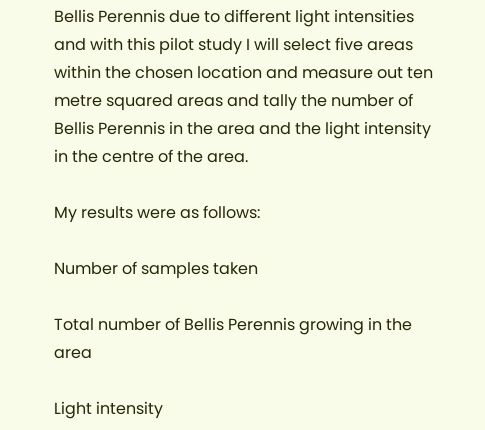Bellis Perennis due to different light intensities and with this pilot study I will select five areas within the chosen location and measure out ten metre squared areas and tally the number of Bellis Perennis in the area and the light intensity in the centre of the area.

My results were as follows:

Number of samples taken

Total number of Bellis Perennis growing in the area

Light intensity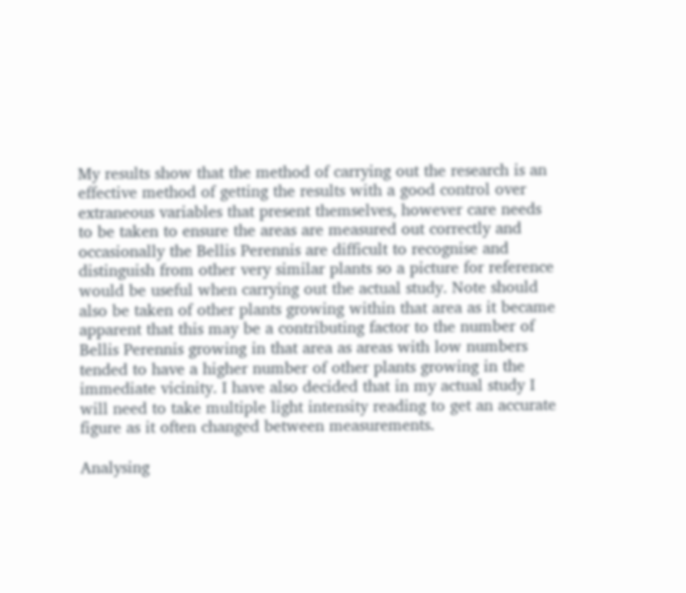My results show that the method of carrying out the research is an effective method of getting the results with a good control over extraneous variables that present themselves, however care needs to be taken to ensure the areas are measured out correctly and occasionally the Bellis Perennis are difficult to recognise and distinguish from other very similar plants so a picture for reference would be useful when carrying out the actual study. Note should also be taken of other plants growing within that area as it became apparent that this may be a contributing factor to the number of Bellis Perennis growing in that area as areas with low numbers tended to have a higher number of other plants growing in the immediate vicinity. I have also decided that in my actual study I will need to take multiple light intensity reading to get an accurate figure as it often changed between measurements.

Analysing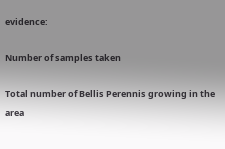evidence:

Number of samples taken

Total number of Bellis Perennis growing in the area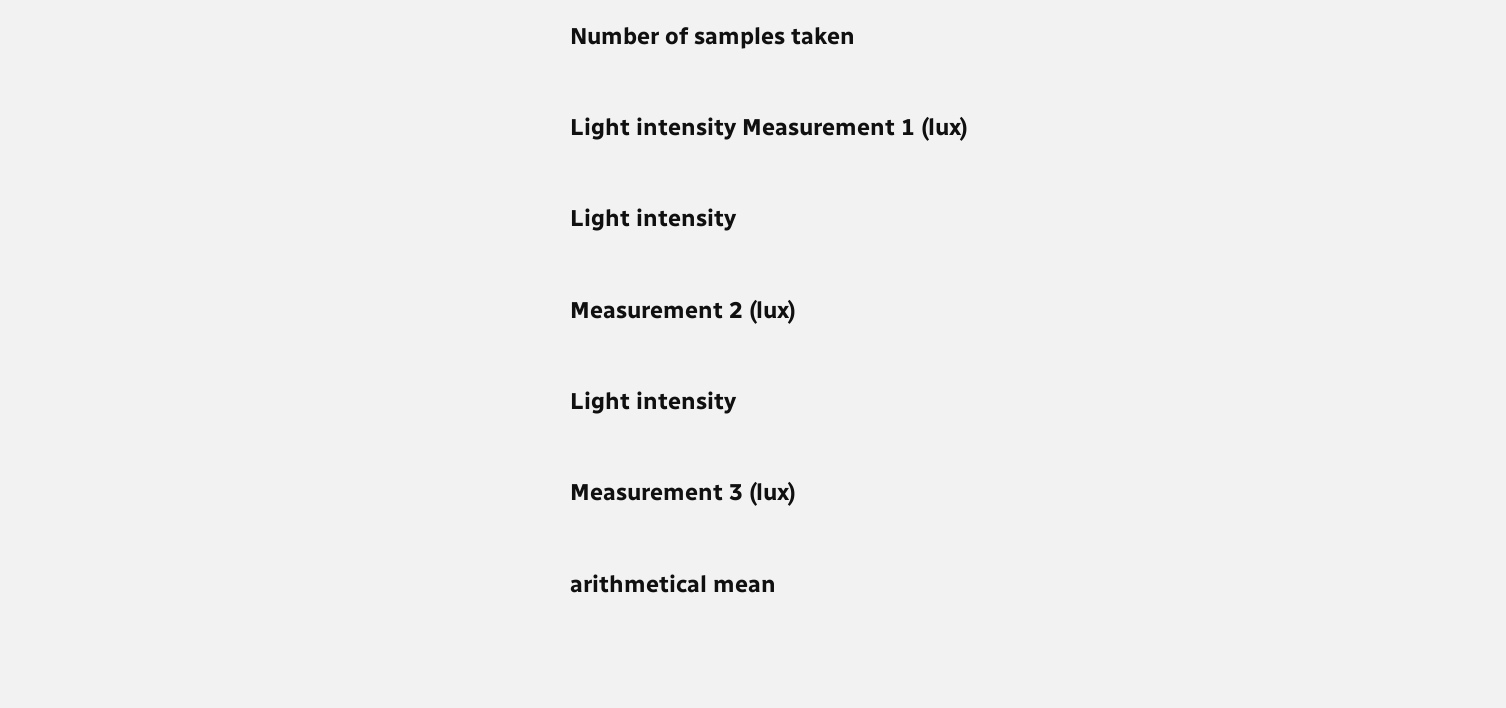Number of samples taken

Light intensity Measurement 1 (lux)

Light intensity

Measurement 2 (lux)

Light intensity

Measurement 3 (lux)

arithmetical mean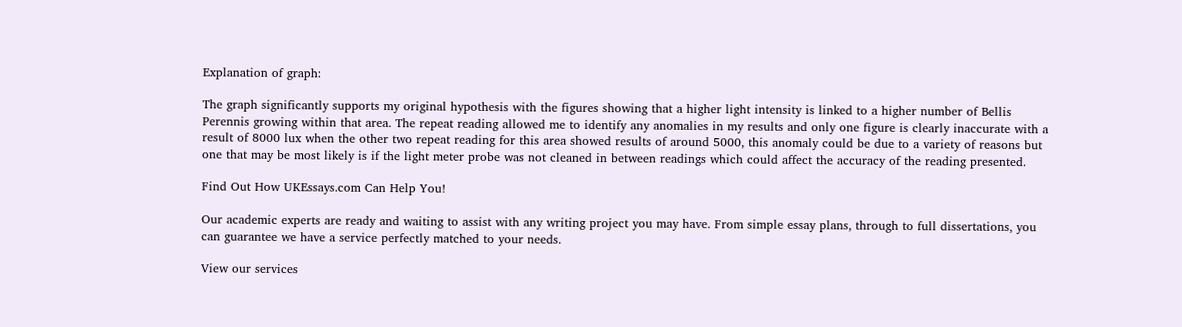Explanation of graph:

The graph significantly supports my original hypothesis with the figures showing that a higher light intensity is linked to a higher number of Bellis Perennis growing within that area. The repeat reading allowed me to identify any anomalies in my results and only one figure is clearly inaccurate with a result of 8000 lux when the other two repeat reading for this area showed results of around 5000, this anomaly could be due to a variety of reasons but one that may be most likely is if the light meter probe was not cleaned in between readings which could affect the accuracy of the reading presented.

Find Out How UKEssays.com Can Help You!

Our academic experts are ready and waiting to assist with any writing project you may have. From simple essay plans, through to full dissertations, you can guarantee we have a service perfectly matched to your needs.

View our services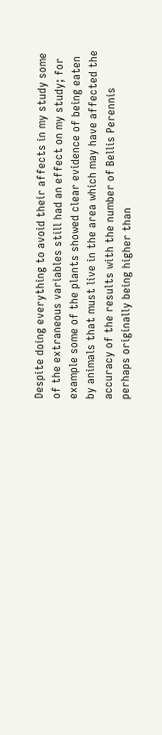Despite doing everything to avoid their affects in my study some of the extraneous variables still had an effect on my study; for example some of the plants showed clear evidence of being eaten by animals that must live in the area which may have affected the accuracy of the results with the number of Bellis Perennis perhaps originally being higher than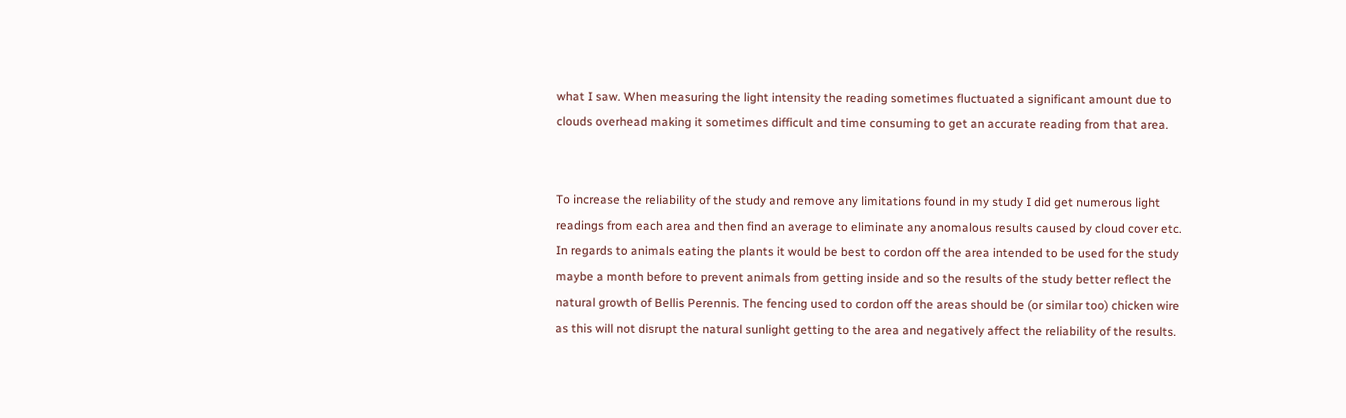what I saw. When measuring the light intensity the reading sometimes fluctuated a significant amount due to clouds overhead making it sometimes difficult and time consuming to get an accurate reading from that area.


To increase the reliability of the study and remove any limitations found in my study I did get numerous light readings from each area and then find an average to eliminate any anomalous results caused by cloud cover etc. In regards to animals eating the plants it would be best to cordon off the area intended to be used for the study maybe a month before to prevent animals from getting inside and so the results of the study better reflect the natural growth of Bellis Perennis. The fencing used to cordon off the areas should be (or similar too) chicken wire as this will not disrupt the natural sunlight getting to the area and negatively affect the reliability of the results.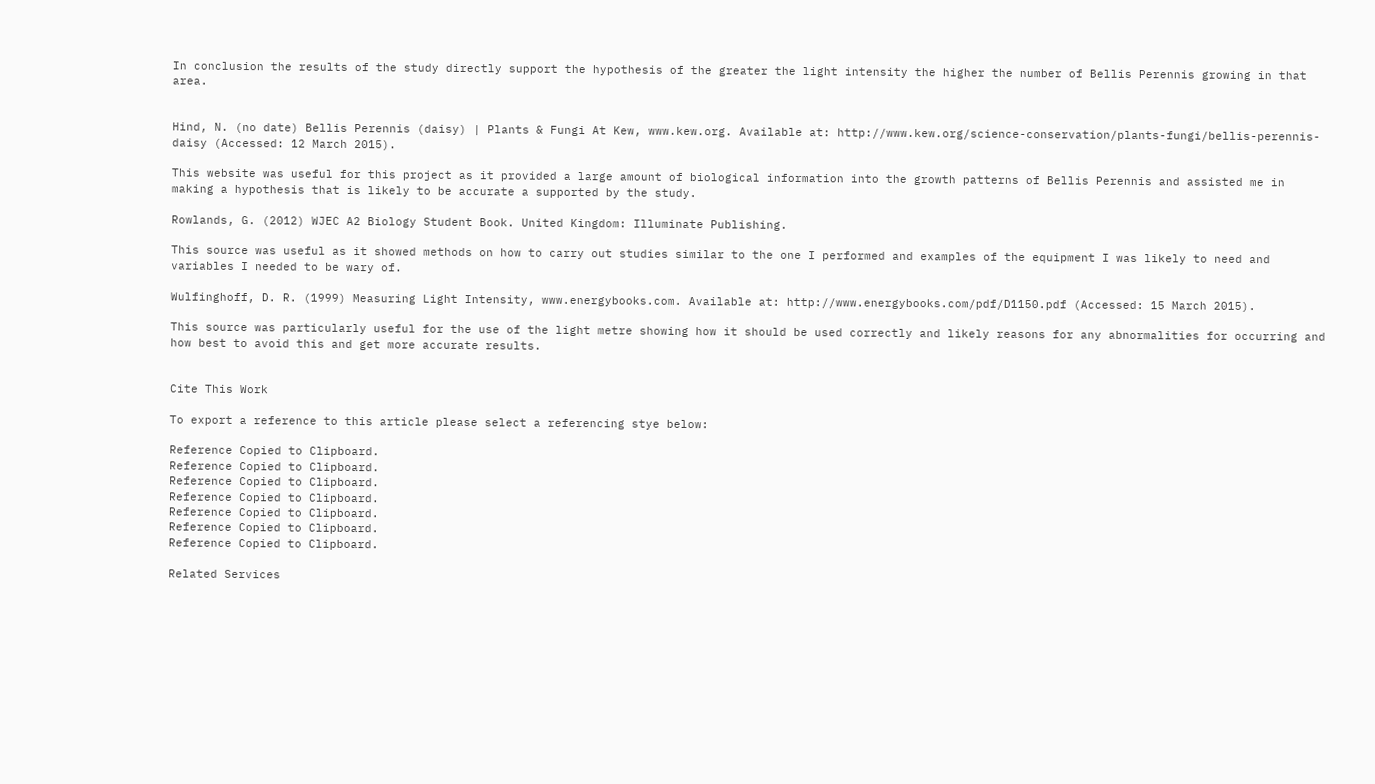In conclusion the results of the study directly support the hypothesis of the greater the light intensity the higher the number of Bellis Perennis growing in that area.


Hind, N. (no date) Bellis Perennis (daisy) | Plants & Fungi At Kew, www.kew.org. Available at: http://www.kew.org/science-conservation/plants-fungi/bellis-perennis-daisy (Accessed: 12 March 2015).

This website was useful for this project as it provided a large amount of biological information into the growth patterns of Bellis Perennis and assisted me in making a hypothesis that is likely to be accurate a supported by the study.

Rowlands, G. (2012) WJEC A2 Biology Student Book. United Kingdom: Illuminate Publishing.

This source was useful as it showed methods on how to carry out studies similar to the one I performed and examples of the equipment I was likely to need and variables I needed to be wary of.

Wulfinghoff, D. R. (1999) Measuring Light Intensity, www.energybooks.com. Available at: http://www.energybooks.com/pdf/D1150.pdf (Accessed: 15 March 2015).

This source was particularly useful for the use of the light metre showing how it should be used correctly and likely reasons for any abnormalities for occurring and how best to avoid this and get more accurate results.


Cite This Work

To export a reference to this article please select a referencing stye below:

Reference Copied to Clipboard.
Reference Copied to Clipboard.
Reference Copied to Clipboard.
Reference Copied to Clipboard.
Reference Copied to Clipboard.
Reference Copied to Clipboard.
Reference Copied to Clipboard.

Related Services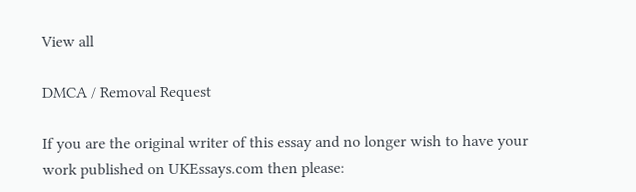View all

DMCA / Removal Request

If you are the original writer of this essay and no longer wish to have your work published on UKEssays.com then please: